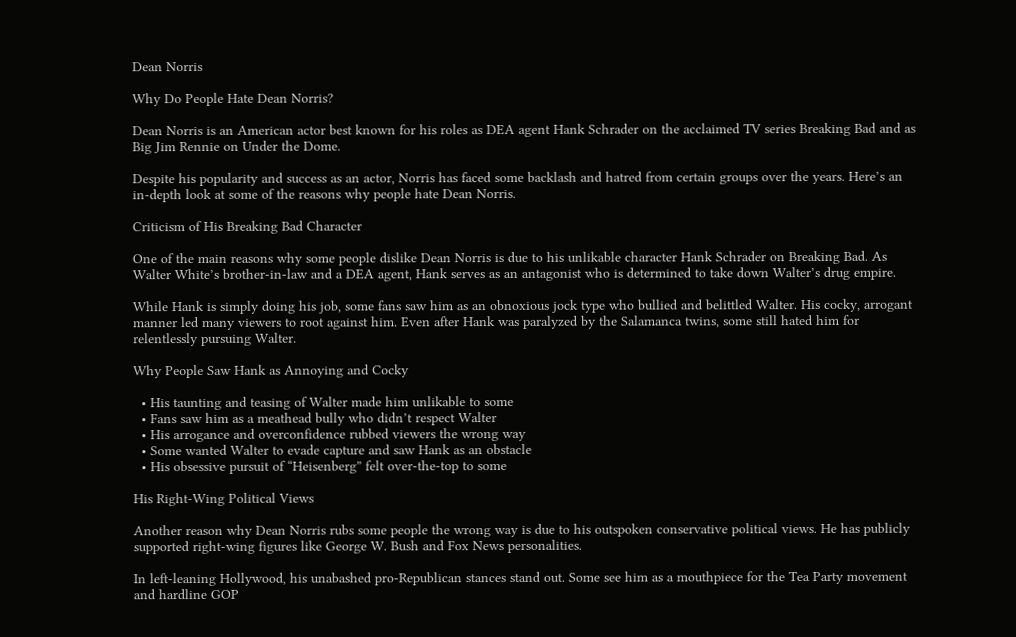Dean Norris

Why Do People Hate Dean Norris?

Dean Norris is an American actor best known for his roles as DEA agent Hank Schrader on the acclaimed TV series Breaking Bad and as Big Jim Rennie on Under the Dome.

Despite his popularity and success as an actor, Norris has faced some backlash and hatred from certain groups over the years. Here’s an in-depth look at some of the reasons why people hate Dean Norris.

Criticism of His Breaking Bad Character

One of the main reasons why some people dislike Dean Norris is due to his unlikable character Hank Schrader on Breaking Bad. As Walter White’s brother-in-law and a DEA agent, Hank serves as an antagonist who is determined to take down Walter’s drug empire.

While Hank is simply doing his job, some fans saw him as an obnoxious jock type who bullied and belittled Walter. His cocky, arrogant manner led many viewers to root against him. Even after Hank was paralyzed by the Salamanca twins, some still hated him for relentlessly pursuing Walter.

Why People Saw Hank as Annoying and Cocky

  • His taunting and teasing of Walter made him unlikable to some
  • Fans saw him as a meathead bully who didn’t respect Walter
  • His arrogance and overconfidence rubbed viewers the wrong way
  • Some wanted Walter to evade capture and saw Hank as an obstacle
  • His obsessive pursuit of “Heisenberg” felt over-the-top to some

His Right-Wing Political Views

Another reason why Dean Norris rubs some people the wrong way is due to his outspoken conservative political views. He has publicly supported right-wing figures like George W. Bush and Fox News personalities.

In left-leaning Hollywood, his unabashed pro-Republican stances stand out. Some see him as a mouthpiece for the Tea Party movement and hardline GOP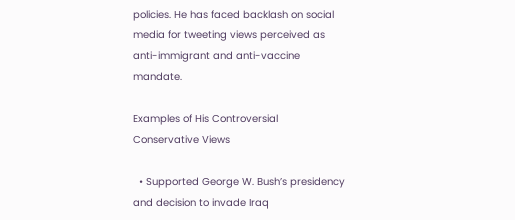policies. He has faced backlash on social media for tweeting views perceived as anti-immigrant and anti-vaccine mandate.

Examples of His Controversial Conservative Views

  • Supported George W. Bush’s presidency and decision to invade Iraq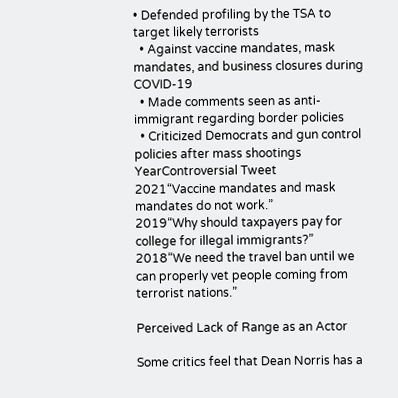• Defended profiling by the TSA to target likely terrorists
  • Against vaccine mandates, mask mandates, and business closures during COVID-19
  • Made comments seen as anti-immigrant regarding border policies
  • Criticized Democrats and gun control policies after mass shootings
YearControversial Tweet
2021“Vaccine mandates and mask mandates do not work.”
2019“Why should taxpayers pay for college for illegal immigrants?”
2018“We need the travel ban until we can properly vet people coming from terrorist nations.”

Perceived Lack of Range as an Actor

Some critics feel that Dean Norris has a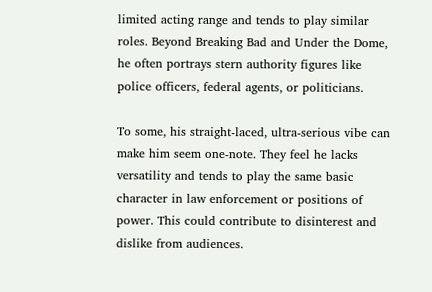limited acting range and tends to play similar roles. Beyond Breaking Bad and Under the Dome, he often portrays stern authority figures like police officers, federal agents, or politicians.

To some, his straight-laced, ultra-serious vibe can make him seem one-note. They feel he lacks versatility and tends to play the same basic character in law enforcement or positions of power. This could contribute to disinterest and dislike from audiences.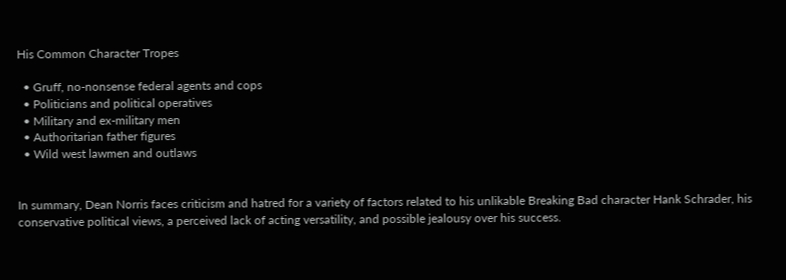His Common Character Tropes

  • Gruff, no-nonsense federal agents and cops
  • Politicians and political operatives
  • Military and ex-military men
  • Authoritarian father figures
  • Wild west lawmen and outlaws


In summary, Dean Norris faces criticism and hatred for a variety of factors related to his unlikable Breaking Bad character Hank Schrader, his conservative political views, a perceived lack of acting versatility, and possible jealousy over his success.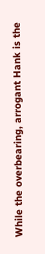While the overbearing, arrogant Hank is the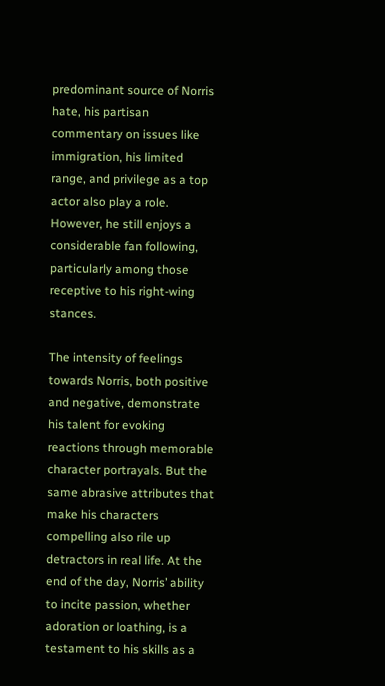predominant source of Norris hate, his partisan commentary on issues like immigration, his limited range, and privilege as a top actor also play a role. However, he still enjoys a considerable fan following, particularly among those receptive to his right-wing stances.

The intensity of feelings towards Norris, both positive and negative, demonstrate his talent for evoking reactions through memorable character portrayals. But the same abrasive attributes that make his characters compelling also rile up detractors in real life. At the end of the day, Norris’ ability to incite passion, whether adoration or loathing, is a testament to his skills as a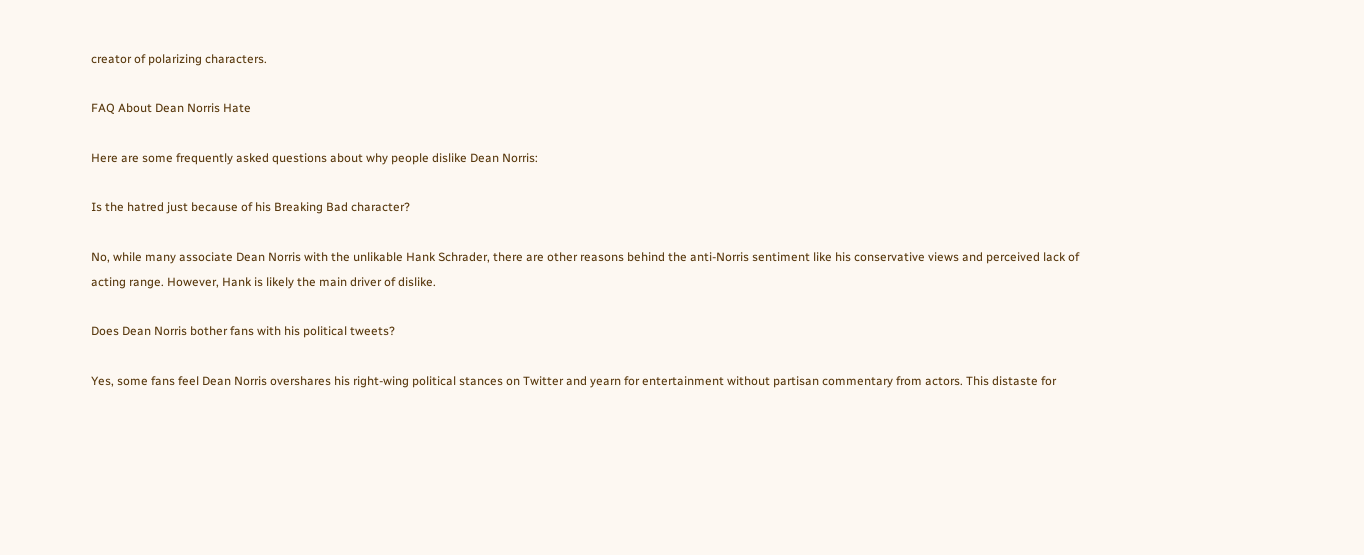creator of polarizing characters.

FAQ About Dean Norris Hate

Here are some frequently asked questions about why people dislike Dean Norris:

Is the hatred just because of his Breaking Bad character?

No, while many associate Dean Norris with the unlikable Hank Schrader, there are other reasons behind the anti-Norris sentiment like his conservative views and perceived lack of acting range. However, Hank is likely the main driver of dislike.

Does Dean Norris bother fans with his political tweets?

Yes, some fans feel Dean Norris overshares his right-wing political stances on Twitter and yearn for entertainment without partisan commentary from actors. This distaste for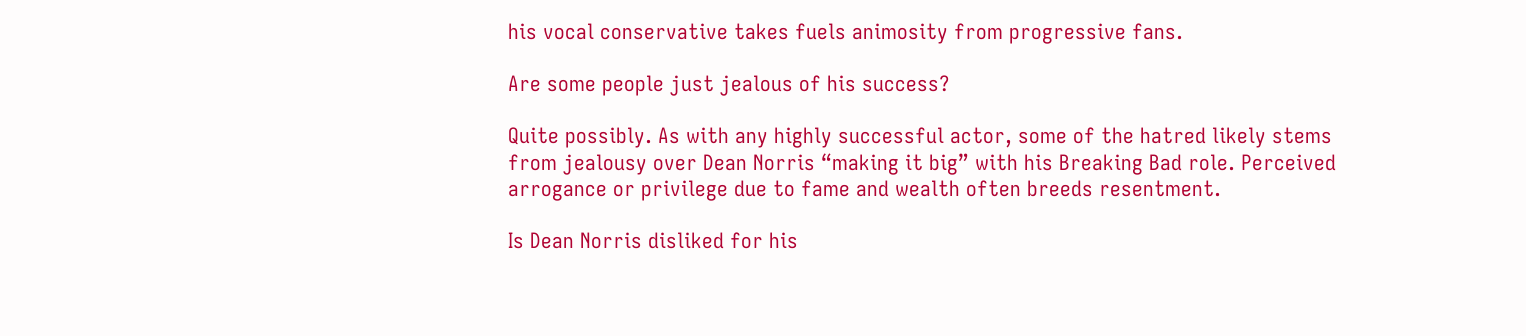his vocal conservative takes fuels animosity from progressive fans.

Are some people just jealous of his success?

Quite possibly. As with any highly successful actor, some of the hatred likely stems from jealousy over Dean Norris “making it big” with his Breaking Bad role. Perceived arrogance or privilege due to fame and wealth often breeds resentment.

Is Dean Norris disliked for his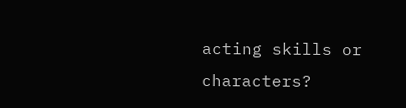acting skills or characters?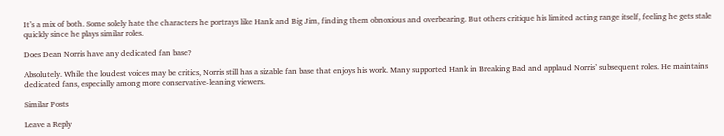It’s a mix of both. Some solely hate the characters he portrays like Hank and Big Jim, finding them obnoxious and overbearing. But others critique his limited acting range itself, feeling he gets stale quickly since he plays similar roles.

Does Dean Norris have any dedicated fan base?

Absolutely. While the loudest voices may be critics, Norris still has a sizable fan base that enjoys his work. Many supported Hank in Breaking Bad and applaud Norris’ subsequent roles. He maintains dedicated fans, especially among more conservative-leaning viewers.

Similar Posts

Leave a Reply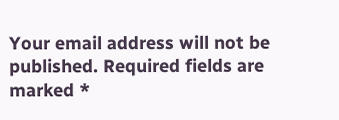Your email address will not be published. Required fields are marked *